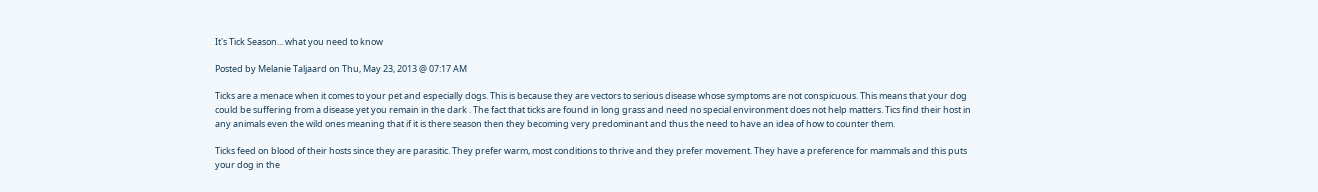It's Tick Season... what you need to know

Posted by Melanie Taljaard on Thu, May 23, 2013 @ 07:17 AM

Ticks are a menace when it comes to your pet and especially dogs. This is because they are vectors to serious disease whose symptoms are not conspicuous. This means that your dog could be suffering from a disease yet you remain in the dark . The fact that ticks are found in long grass and need no special environment does not help matters. Tics find their host in any animals even the wild ones meaning that if it is there season then they becoming very predominant and thus the need to have an idea of how to counter them.

Ticks feed on blood of their hosts since they are parasitic. They prefer warm, most conditions to thrive and they prefer movement. They have a preference for mammals and this puts your dog in the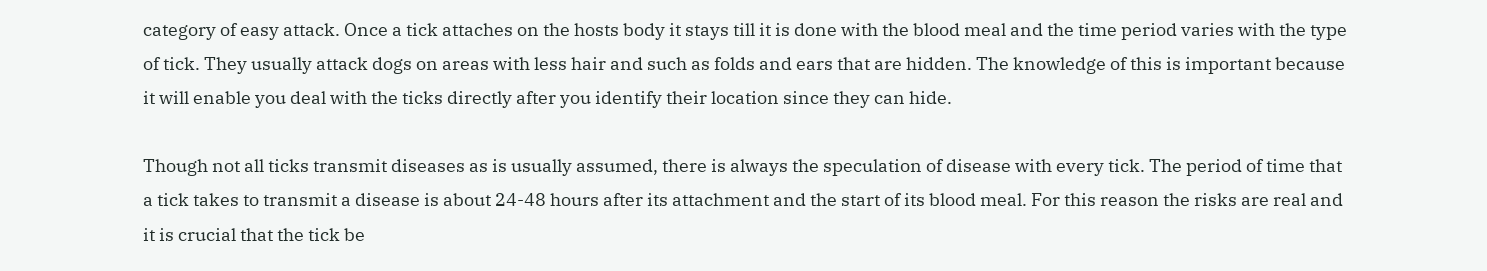category of easy attack. Once a tick attaches on the hosts body it stays till it is done with the blood meal and the time period varies with the type of tick. They usually attack dogs on areas with less hair and such as folds and ears that are hidden. The knowledge of this is important because it will enable you deal with the ticks directly after you identify their location since they can hide.

Though not all ticks transmit diseases as is usually assumed, there is always the speculation of disease with every tick. The period of time that a tick takes to transmit a disease is about 24-48 hours after its attachment and the start of its blood meal. For this reason the risks are real and it is crucial that the tick be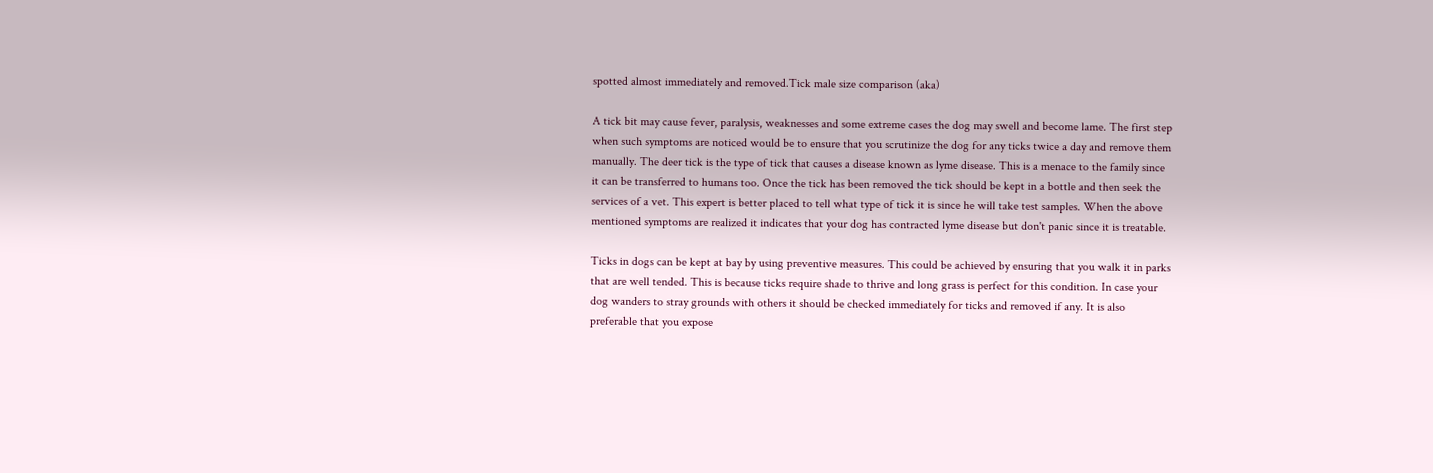spotted almost immediately and removed.Tick male size comparison (aka)

A tick bit may cause fever, paralysis, weaknesses and some extreme cases the dog may swell and become lame. The first step when such symptoms are noticed would be to ensure that you scrutinize the dog for any ticks twice a day and remove them manually. The deer tick is the type of tick that causes a disease known as lyme disease. This is a menace to the family since it can be transferred to humans too. Once the tick has been removed the tick should be kept in a bottle and then seek the services of a vet. This expert is better placed to tell what type of tick it is since he will take test samples. When the above mentioned symptoms are realized it indicates that your dog has contracted lyme disease but don't panic since it is treatable.

Ticks in dogs can be kept at bay by using preventive measures. This could be achieved by ensuring that you walk it in parks that are well tended. This is because ticks require shade to thrive and long grass is perfect for this condition. In case your dog wanders to stray grounds with others it should be checked immediately for ticks and removed if any. It is also preferable that you expose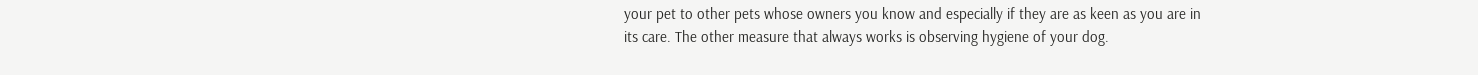your pet to other pets whose owners you know and especially if they are as keen as you are in its care. The other measure that always works is observing hygiene of your dog.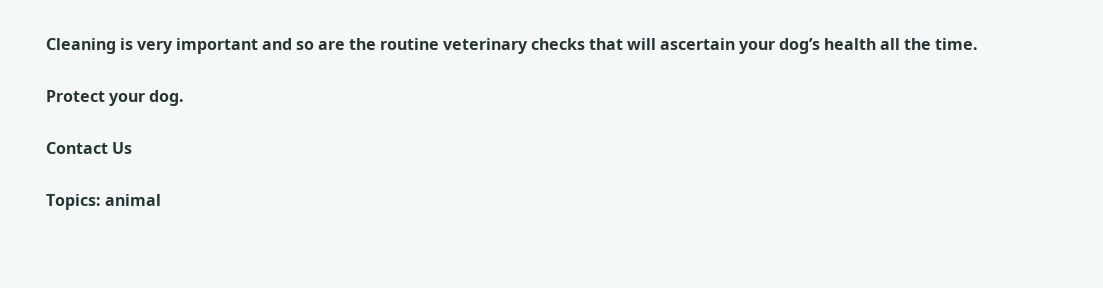Cleaning is very important and so are the routine veterinary checks that will ascertain your dog’s health all the time.

Protect your dog.

Contact Us

Topics: animal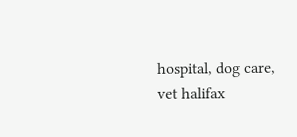hospital, dog care, vet halifax